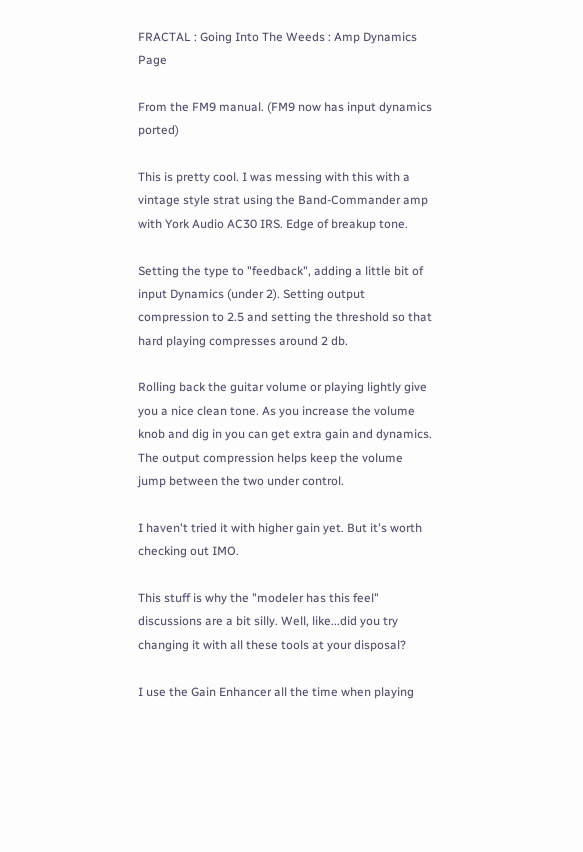FRACTAL : Going Into The Weeds : Amp Dynamics Page

From the FM9 manual. (FM9 now has input dynamics ported)

This is pretty cool. I was messing with this with a vintage style strat using the Band-Commander amp with York Audio AC30 IRS. Edge of breakup tone.

Setting the type to "feedback", adding a little bit of input Dynamics (under 2). Setting output compression to 2.5 and setting the threshold so that hard playing compresses around 2 db.

Rolling back the guitar volume or playing lightly give you a nice clean tone. As you increase the volume knob and dig in you can get extra gain and dynamics. The output compression helps keep the volume jump between the two under control.

I haven't tried it with higher gain yet. But it's worth checking out IMO.

This stuff is why the "modeler has this feel" discussions are a bit silly. Well, like...did you try changing it with all these tools at your disposal?

I use the Gain Enhancer all the time when playing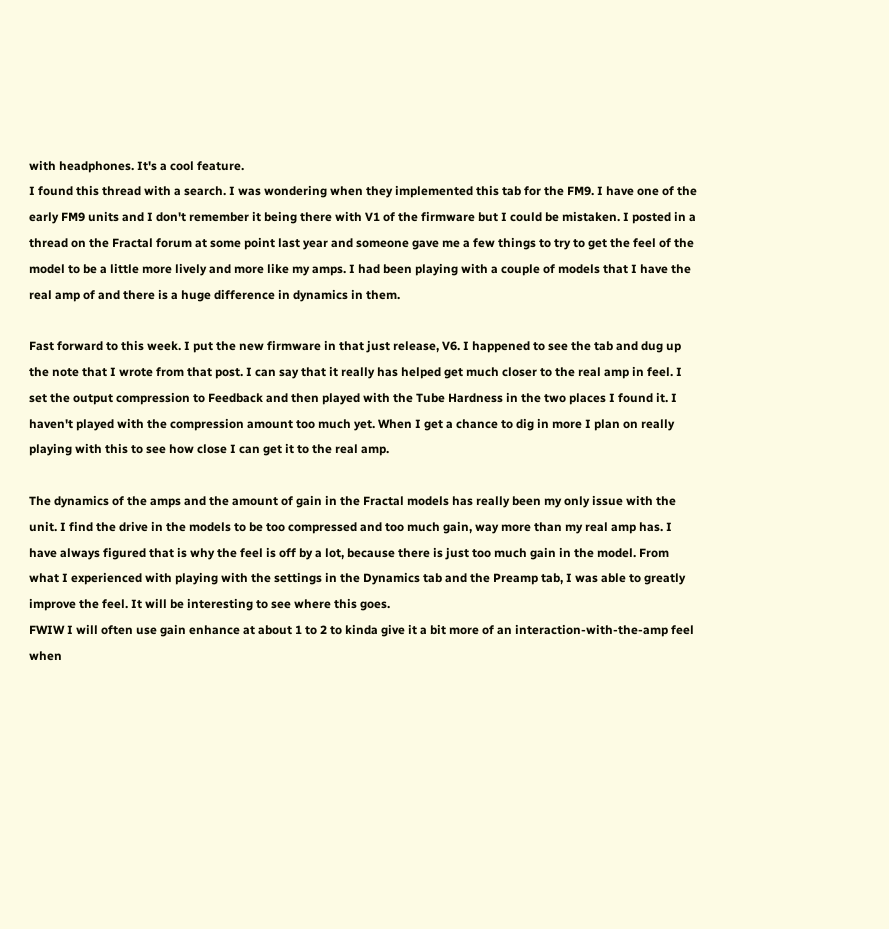with headphones. It's a cool feature.
I found this thread with a search. I was wondering when they implemented this tab for the FM9. I have one of the early FM9 units and I don't remember it being there with V1 of the firmware but I could be mistaken. I posted in a thread on the Fractal forum at some point last year and someone gave me a few things to try to get the feel of the model to be a little more lively and more like my amps. I had been playing with a couple of models that I have the real amp of and there is a huge difference in dynamics in them.

Fast forward to this week. I put the new firmware in that just release, V6. I happened to see the tab and dug up the note that I wrote from that post. I can say that it really has helped get much closer to the real amp in feel. I set the output compression to Feedback and then played with the Tube Hardness in the two places I found it. I haven't played with the compression amount too much yet. When I get a chance to dig in more I plan on really playing with this to see how close I can get it to the real amp.

The dynamics of the amps and the amount of gain in the Fractal models has really been my only issue with the unit. I find the drive in the models to be too compressed and too much gain, way more than my real amp has. I have always figured that is why the feel is off by a lot, because there is just too much gain in the model. From what I experienced with playing with the settings in the Dynamics tab and the Preamp tab, I was able to greatly improve the feel. It will be interesting to see where this goes.
FWIW I will often use gain enhance at about 1 to 2 to kinda give it a bit more of an interaction-with-the-amp feel when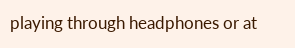playing through headphones or at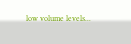low volume levels...